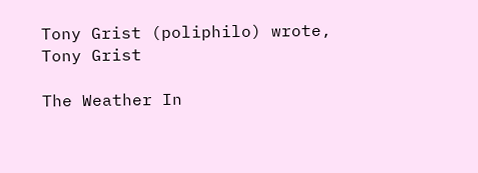Tony Grist (poliphilo) wrote,
Tony Grist

The Weather In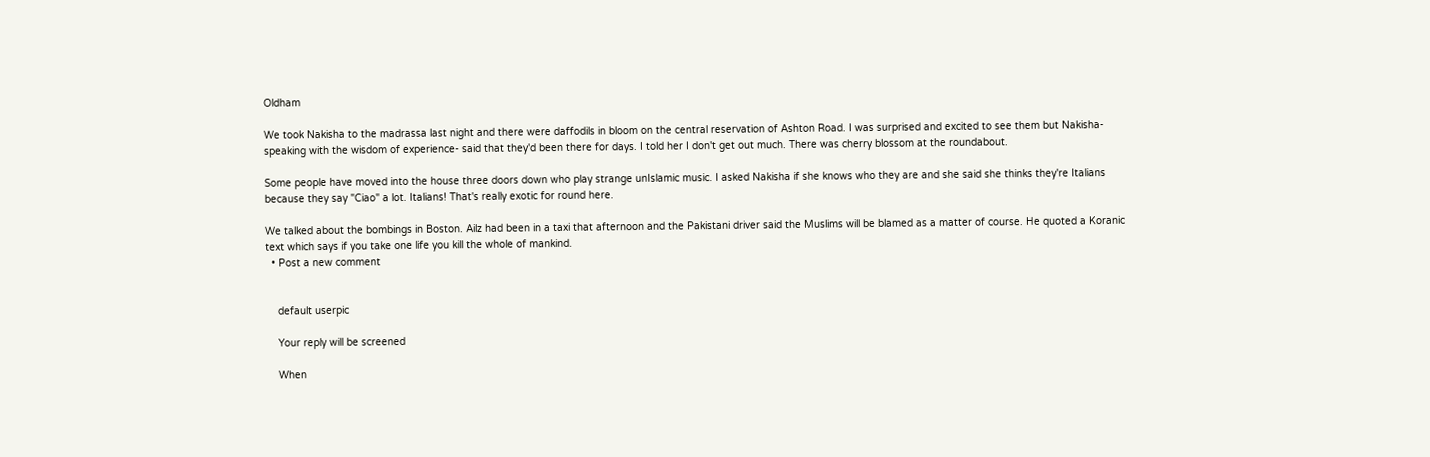Oldham

We took Nakisha to the madrassa last night and there were daffodils in bloom on the central reservation of Ashton Road. I was surprised and excited to see them but Nakisha- speaking with the wisdom of experience- said that they'd been there for days. I told her I don't get out much. There was cherry blossom at the roundabout.

Some people have moved into the house three doors down who play strange unIslamic music. I asked Nakisha if she knows who they are and she said she thinks they're Italians because they say "Ciao" a lot. Italians! That's really exotic for round here.

We talked about the bombings in Boston. Ailz had been in a taxi that afternoon and the Pakistani driver said the Muslims will be blamed as a matter of course. He quoted a Koranic text which says if you take one life you kill the whole of mankind.
  • Post a new comment


    default userpic

    Your reply will be screened

    When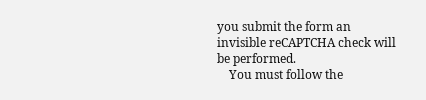you submit the form an invisible reCAPTCHA check will be performed.
    You must follow the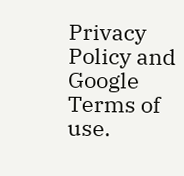Privacy Policy and Google Terms of use.